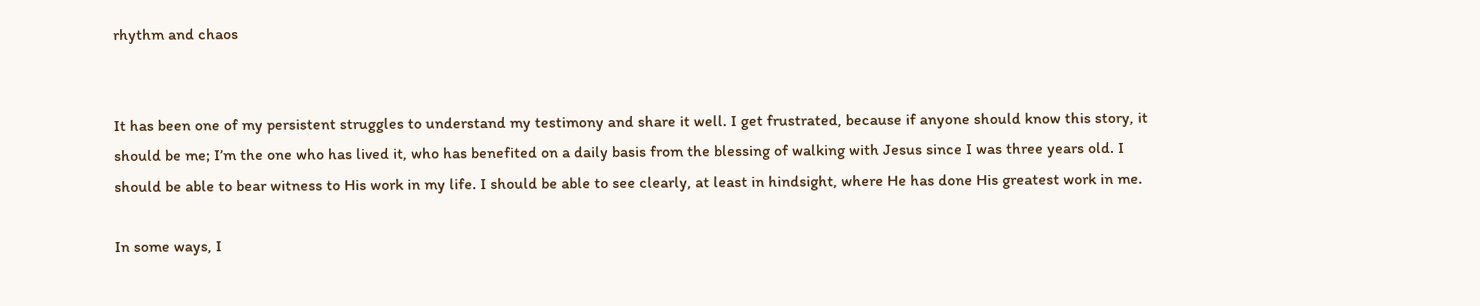rhythm and chaos


It has been one of my persistent struggles to understand my testimony and share it well. I get frustrated, because if anyone should know this story, it should be me; I’m the one who has lived it, who has benefited on a daily basis from the blessing of walking with Jesus since I was three years old. I should be able to bear witness to His work in my life. I should be able to see clearly, at least in hindsight, where He has done His greatest work in me.

In some ways, I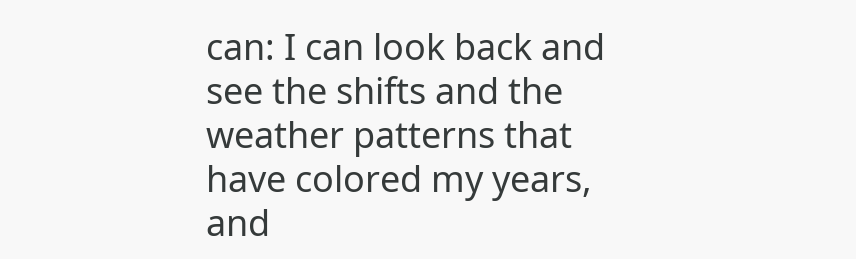can: I can look back and see the shifts and the weather patterns that have colored my years, and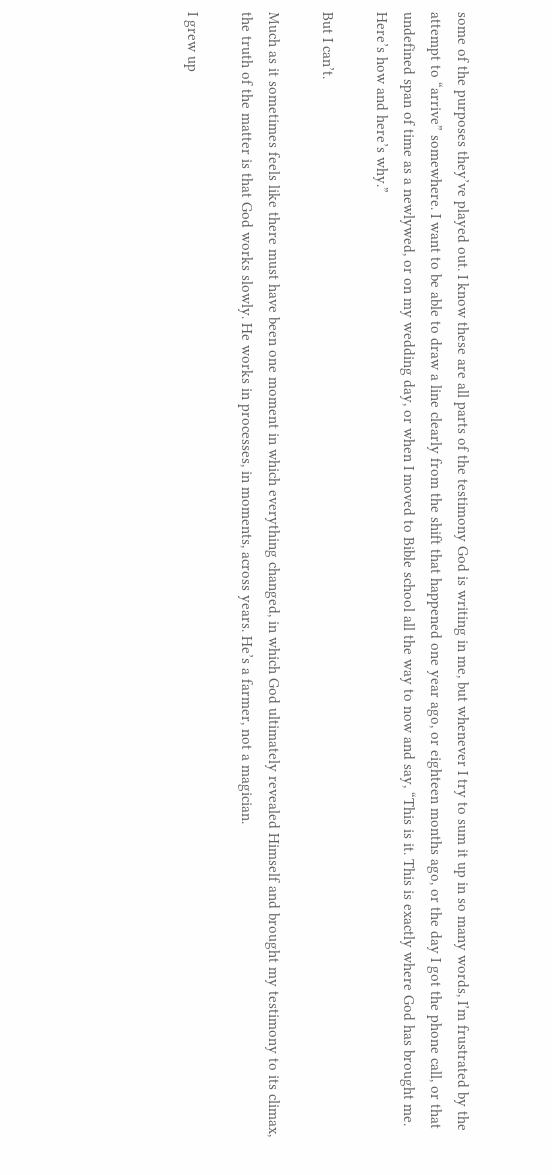some of the purposes they’ve played out. I know these are all parts of the testimony God is writing in me, but whenever I try to sum it up in so many words, I’m frustrated by the attempt to “arrive” somewhere. I want to be able to draw a line clearly from the shift that happened one year ago, or eighteen months ago, or the day I got the phone call, or that undefined span of time as a newlywed, or on my wedding day, or when I moved to Bible school all the way to now and say, “This is it. This is exactly where God has brought me. Here’s how and here’s why.”

But I can’t.

Much as it sometimes feels like there must have been one moment in which everything changed, in which God ultimately revealed Himself and brought my testimony to its climax, the truth of the matter is that God works slowly. He works in processes, in moments, across years. He’s a farmer, not a magician.

I grew up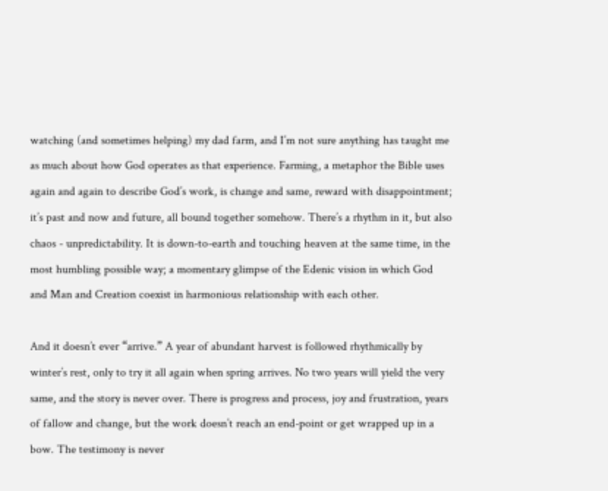watching (and sometimes helping) my dad farm, and I’m not sure anything has taught me as much about how God operates as that experience. Farming, a metaphor the Bible uses again and again to describe God’s work, is change and same, reward with disappointment; it’s past and now and future, all bound together somehow. There’s a rhythm in it, but also chaos - unpredictability. It is down-to-earth and touching heaven at the same time, in the most humbling possible way; a momentary glimpse of the Edenic vision in which God and Man and Creation coexist in harmonious relationship with each other.

And it doesn’t ever “arrive.” A year of abundant harvest is followed rhythmically by winter’s rest, only to try it all again when spring arrives. No two years will yield the very same, and the story is never over. There is progress and process, joy and frustration, years of fallow and change, but the work doesn’t reach an end-point or get wrapped up in a bow. The testimony is never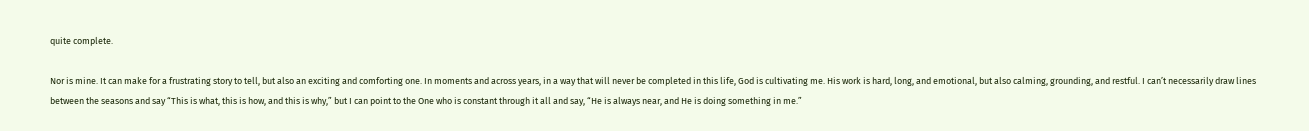quite complete.

Nor is mine. It can make for a frustrating story to tell, but also an exciting and comforting one. In moments and across years, in a way that will never be completed in this life, God is cultivating me. His work is hard, long, and emotional, but also calming, grounding, and restful. I can’t necessarily draw lines between the seasons and say “This is what, this is how, and this is why,” but I can point to the One who is constant through it all and say, “He is always near, and He is doing something in me.”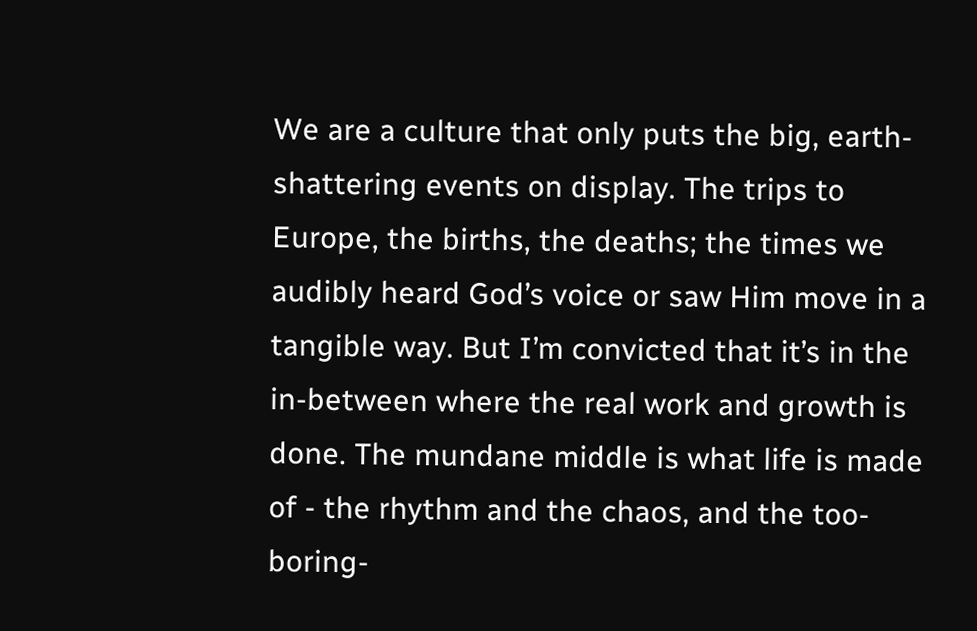We are a culture that only puts the big, earth-shattering events on display. The trips to Europe, the births, the deaths; the times we audibly heard God’s voice or saw Him move in a tangible way. But I’m convicted that it’s in the in-between where the real work and growth is done. The mundane middle is what life is made of - the rhythm and the chaos, and the too-boring-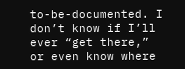to-be-documented. I don’t know if I’ll ever “get there,” or even know where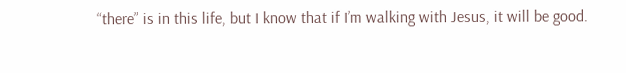“there” is in this life, but I know that if I’m walking with Jesus, it will be good.